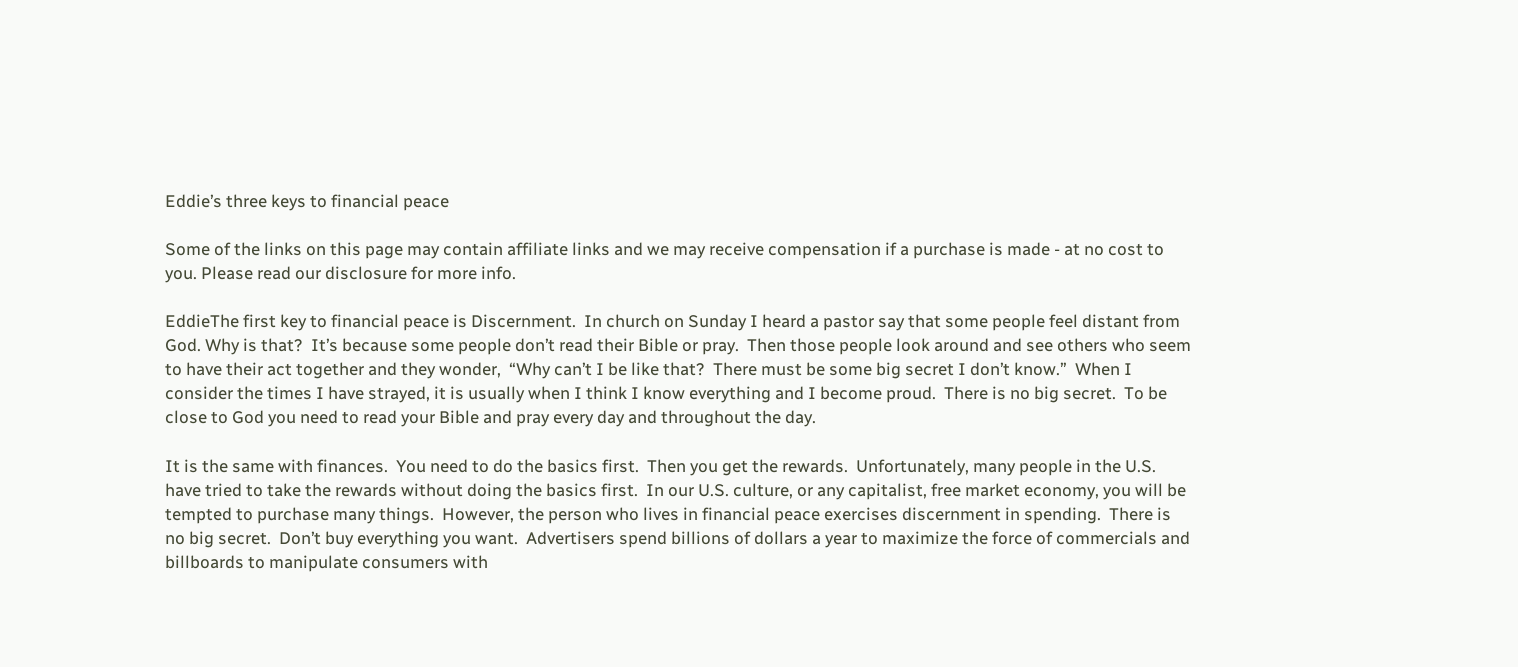Eddie’s three keys to financial peace

Some of the links on this page may contain affiliate links and we may receive compensation if a purchase is made - at no cost to you. Please read our disclosure for more info.

EddieThe first key to financial peace is Discernment.  In church on Sunday I heard a pastor say that some people feel distant from God. Why is that?  It’s because some people don’t read their Bible or pray.  Then those people look around and see others who seem to have their act together and they wonder,  “Why can’t I be like that?  There must be some big secret I don’t know.”  When I consider the times I have strayed, it is usually when I think I know everything and I become proud.  There is no big secret.  To be close to God you need to read your Bible and pray every day and throughout the day.

It is the same with finances.  You need to do the basics first.  Then you get the rewards.  Unfortunately, many people in the U.S. have tried to take the rewards without doing the basics first.  In our U.S. culture, or any capitalist, free market economy, you will be tempted to purchase many things.  However, the person who lives in financial peace exercises discernment in spending.  There is no big secret.  Don’t buy everything you want.  Advertisers spend billions of dollars a year to maximize the force of commercials and billboards to manipulate consumers with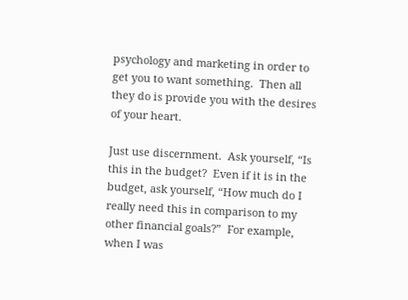psychology and marketing in order to get you to want something.  Then all they do is provide you with the desires of your heart.

Just use discernment.  Ask yourself, “Is this in the budget?  Even if it is in the budget, ask yourself, “How much do I really need this in comparison to my other financial goals?”  For example, when I was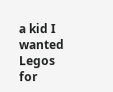a kid I wanted Legos for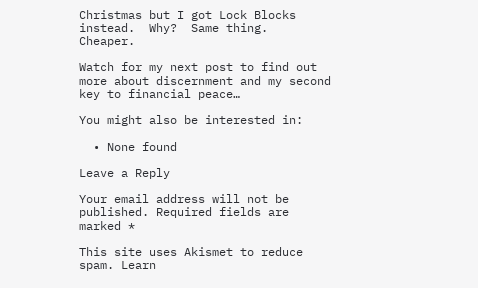Christmas but I got Lock Blocks instead.  Why?  Same thing.  Cheaper.

Watch for my next post to find out more about discernment and my second key to financial peace…

You might also be interested in:

  • None found

Leave a Reply

Your email address will not be published. Required fields are marked *

This site uses Akismet to reduce spam. Learn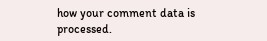how your comment data is processed.